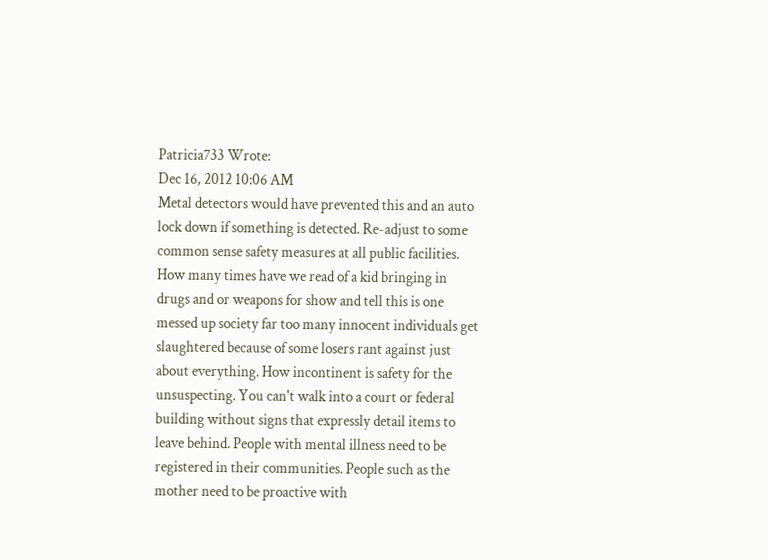Patricia733 Wrote:
Dec 16, 2012 10:06 AM
Metal detectors would have prevented this and an auto lock down if something is detected. Re-adjust to some common sense safety measures at all public facilities. How many times have we read of a kid bringing in drugs and or weapons for show and tell this is one messed up society far too many innocent individuals get slaughtered because of some losers rant against just about everything. How incontinent is safety for the unsuspecting. You can't walk into a court or federal building without signs that expressly detail items to leave behind. People with mental illness need to be registered in their communities. People such as the mother need to be proactive with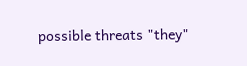possible threats "they"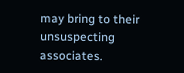may bring to their unsuspecting associates.